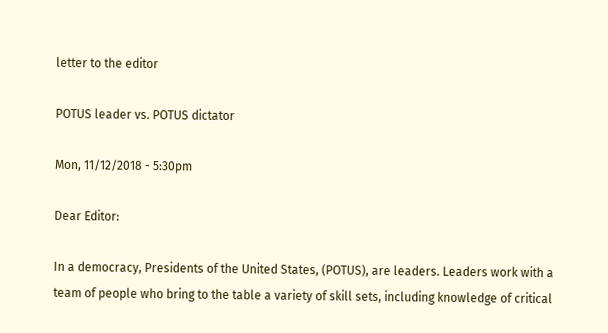letter to the editor

POTUS leader vs. POTUS dictator

Mon, 11/12/2018 - 5:30pm

Dear Editor:

In a democracy, Presidents of the United States, (POTUS), are leaders. Leaders work with a team of people who bring to the table a variety of skill sets, including knowledge of critical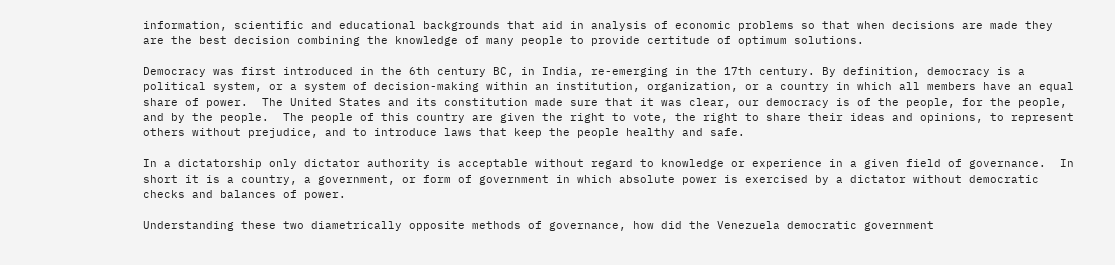information, scientific and educational backgrounds that aid in analysis of economic problems so that when decisions are made they are the best decision combining the knowledge of many people to provide certitude of optimum solutions.

Democracy was first introduced in the 6th century BC, in India, re-emerging in the 17th century. By definition, democracy is a political system, or a system of decision-making within an institution, organization, or a country in which all members have an equal share of power.  The United States and its constitution made sure that it was clear, our democracy is of the people, for the people, and by the people.  The people of this country are given the right to vote, the right to share their ideas and opinions, to represent others without prejudice, and to introduce laws that keep the people healthy and safe.

In a dictatorship only dictator authority is acceptable without regard to knowledge or experience in a given field of governance.  In short it is a country, a government, or form of government in which absolute power is exercised by a dictator without democratic checks and balances of power.

Understanding these two diametrically opposite methods of governance, how did the Venezuela democratic government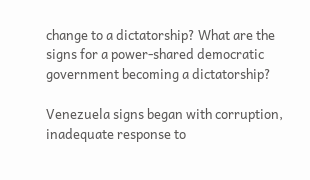change to a dictatorship? What are the signs for a power-shared democratic government becoming a dictatorship?

Venezuela signs began with corruption, inadequate response to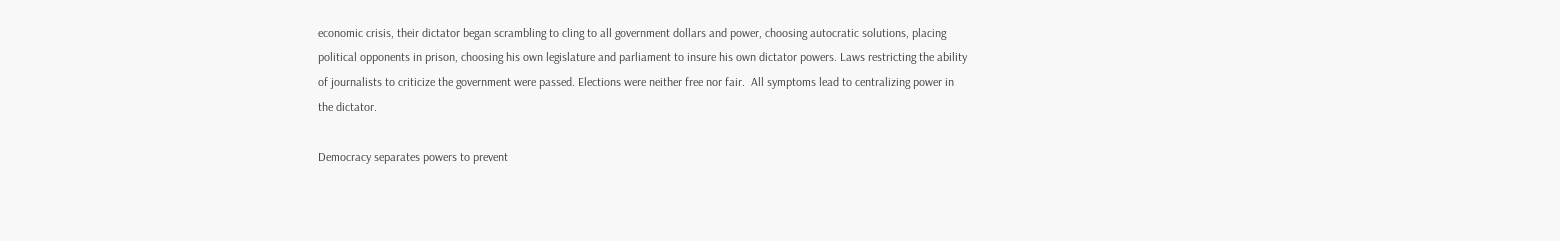economic crisis, their dictator began scrambling to cling to all government dollars and power, choosing autocratic solutions, placing political opponents in prison, choosing his own legislature and parliament to insure his own dictator powers. Laws restricting the ability of journalists to criticize the government were passed. Elections were neither free nor fair.  All symptoms lead to centralizing power in the dictator.

Democracy separates powers to prevent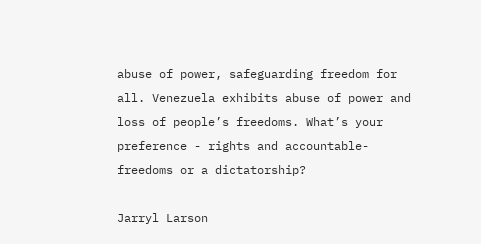abuse of power, safeguarding freedom for all. Venezuela exhibits abuse of power and loss of people’s freedoms. What’s your preference - rights and accountable-freedoms or a dictatorship?

Jarryl Larson